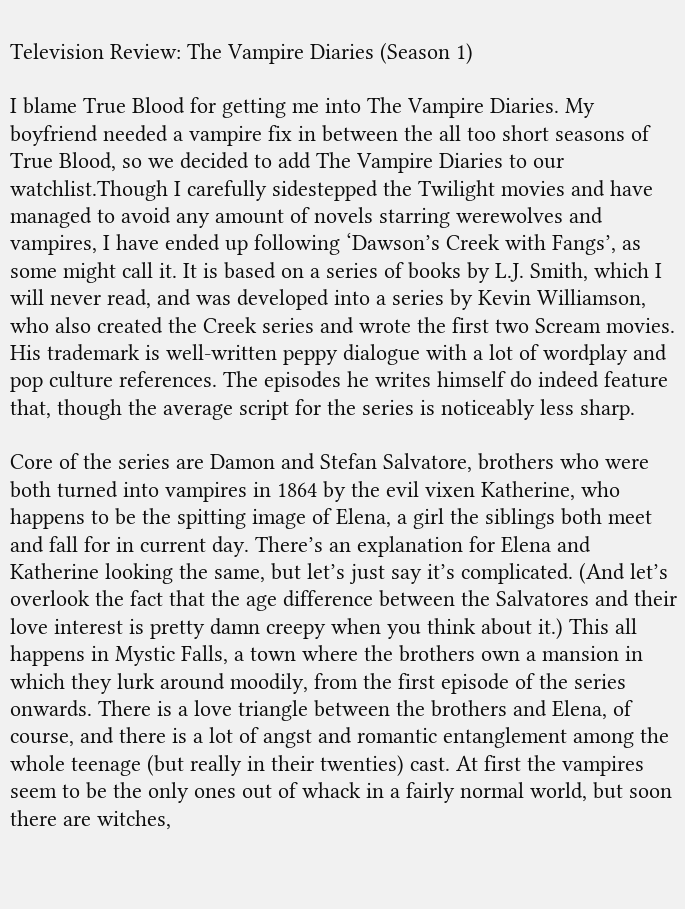Television Review: The Vampire Diaries (Season 1)

I blame True Blood for getting me into The Vampire Diaries. My boyfriend needed a vampire fix in between the all too short seasons of True Blood, so we decided to add The Vampire Diaries to our watchlist.Though I carefully sidestepped the Twilight movies and have managed to avoid any amount of novels starring werewolves and vampires, I have ended up following ‘Dawson’s Creek with Fangs’, as some might call it. It is based on a series of books by L.J. Smith, which I will never read, and was developed into a series by Kevin Williamson, who also created the Creek series and wrote the first two Scream movies. His trademark is well-written peppy dialogue with a lot of wordplay and pop culture references. The episodes he writes himself do indeed feature that, though the average script for the series is noticeably less sharp.

Core of the series are Damon and Stefan Salvatore, brothers who were both turned into vampires in 1864 by the evil vixen Katherine, who happens to be the spitting image of Elena, a girl the siblings both meet and fall for in current day. There’s an explanation for Elena and Katherine looking the same, but let’s just say it’s complicated. (And let’s overlook the fact that the age difference between the Salvatores and their love interest is pretty damn creepy when you think about it.) This all happens in Mystic Falls, a town where the brothers own a mansion in which they lurk around moodily, from the first episode of the series onwards. There is a love triangle between the brothers and Elena, of course, and there is a lot of angst and romantic entanglement among the whole teenage (but really in their twenties) cast. At first the vampires seem to be the only ones out of whack in a fairly normal world, but soon there are witches,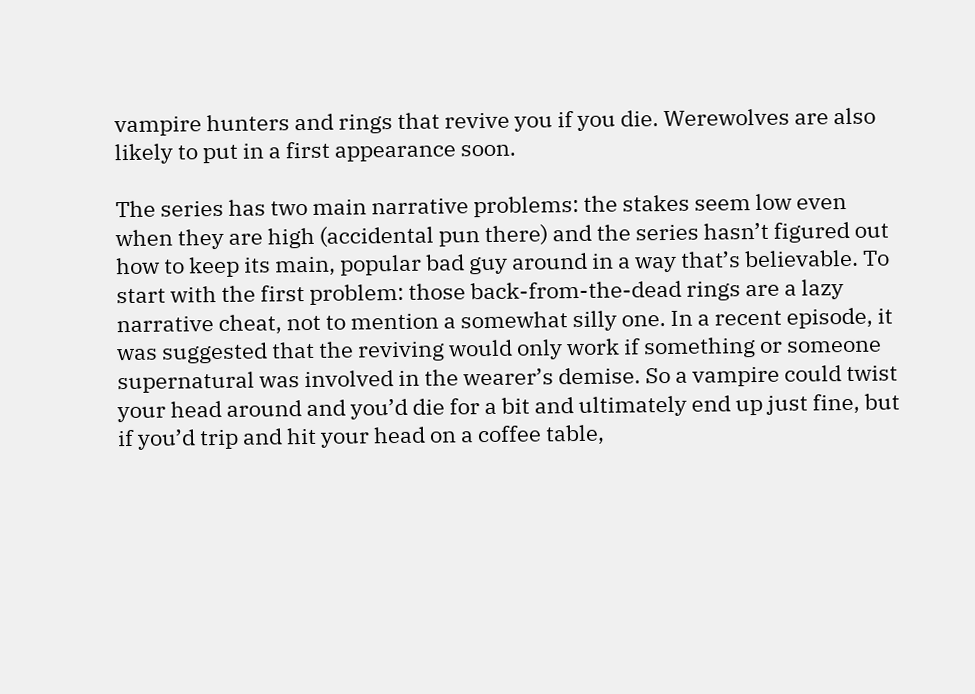vampire hunters and rings that revive you if you die. Werewolves are also likely to put in a first appearance soon.

The series has two main narrative problems: the stakes seem low even when they are high (accidental pun there) and the series hasn’t figured out how to keep its main, popular bad guy around in a way that’s believable. To start with the first problem: those back-from-the-dead rings are a lazy narrative cheat, not to mention a somewhat silly one. In a recent episode, it was suggested that the reviving would only work if something or someone supernatural was involved in the wearer’s demise. So a vampire could twist your head around and you’d die for a bit and ultimately end up just fine, but if you’d trip and hit your head on a coffee table,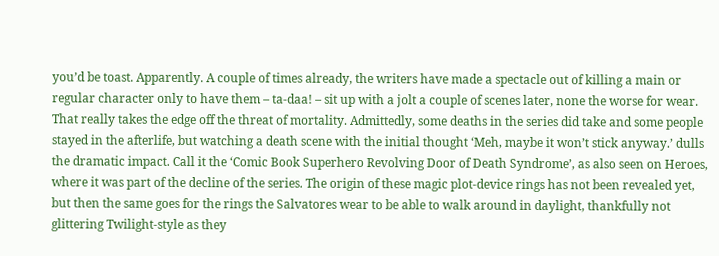you’d be toast. Apparently. A couple of times already, the writers have made a spectacle out of killing a main or regular character only to have them – ta-daa! – sit up with a jolt a couple of scenes later, none the worse for wear. That really takes the edge off the threat of mortality. Admittedly, some deaths in the series did take and some people stayed in the afterlife, but watching a death scene with the initial thought ‘Meh, maybe it won’t stick anyway.’ dulls the dramatic impact. Call it the ‘Comic Book Superhero Revolving Door of Death Syndrome’, as also seen on Heroes, where it was part of the decline of the series. The origin of these magic plot-device rings has not been revealed yet, but then the same goes for the rings the Salvatores wear to be able to walk around in daylight, thankfully not glittering Twilight-style as they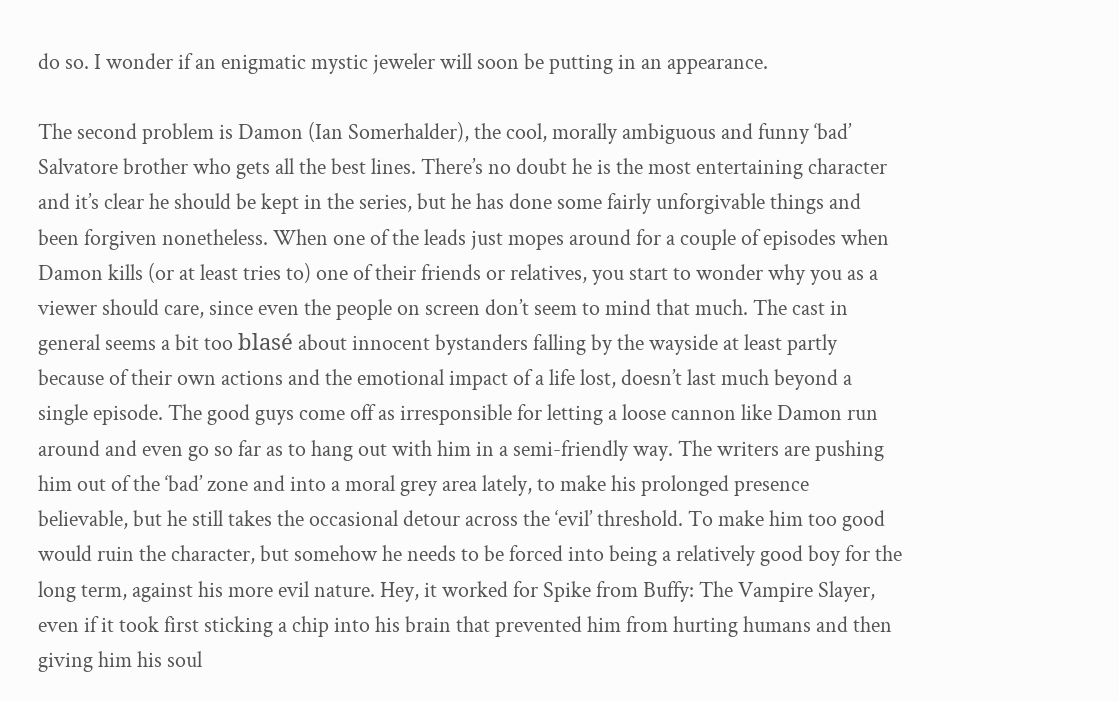do so. I wonder if an enigmatic mystic jeweler will soon be putting in an appearance.

The second problem is Damon (Ian Somerhalder), the cool, morally ambiguous and funny ‘bad’ Salvatore brother who gets all the best lines. There’s no doubt he is the most entertaining character and it’s clear he should be kept in the series, but he has done some fairly unforgivable things and been forgiven nonetheless. When one of the leads just mopes around for a couple of episodes when Damon kills (or at least tries to) one of their friends or relatives, you start to wonder why you as a viewer should care, since even the people on screen don’t seem to mind that much. The cast in general seems a bit too blasé about innocent bystanders falling by the wayside at least partly because of their own actions and the emotional impact of a life lost, doesn’t last much beyond a single episode. The good guys come off as irresponsible for letting a loose cannon like Damon run around and even go so far as to hang out with him in a semi-friendly way. The writers are pushing him out of the ‘bad’ zone and into a moral grey area lately, to make his prolonged presence believable, but he still takes the occasional detour across the ‘evil’ threshold. To make him too good would ruin the character, but somehow he needs to be forced into being a relatively good boy for the long term, against his more evil nature. Hey, it worked for Spike from Buffy: The Vampire Slayer, even if it took first sticking a chip into his brain that prevented him from hurting humans and then giving him his soul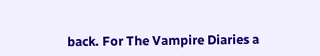back. For The Vampire Diaries a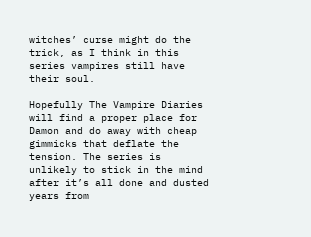witches’ curse might do the trick, as I think in this series vampires still have their soul.

Hopefully The Vampire Diaries will find a proper place for Damon and do away with cheap gimmicks that deflate the tension. The series is unlikely to stick in the mind after it’s all done and dusted years from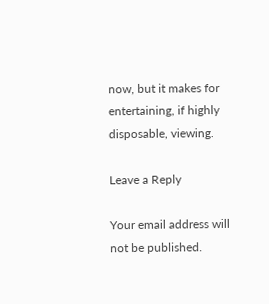now, but it makes for entertaining, if highly disposable, viewing.

Leave a Reply

Your email address will not be published.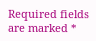Required fields are marked *